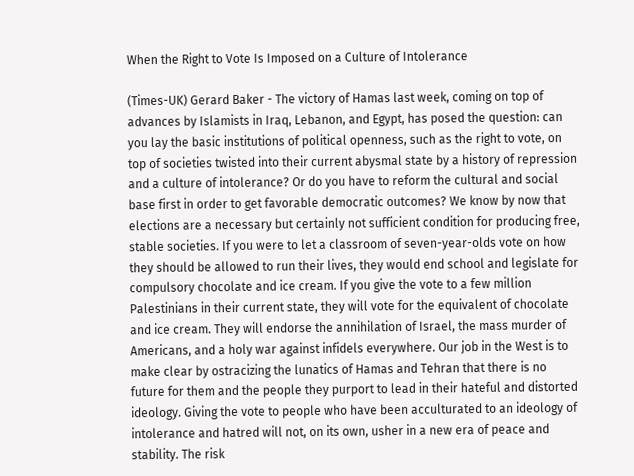When the Right to Vote Is Imposed on a Culture of Intolerance

(Times-UK) Gerard Baker - The victory of Hamas last week, coming on top of advances by Islamists in Iraq, Lebanon, and Egypt, has posed the question: can you lay the basic institutions of political openness, such as the right to vote, on top of societies twisted into their current abysmal state by a history of repression and a culture of intolerance? Or do you have to reform the cultural and social base first in order to get favorable democratic outcomes? We know by now that elections are a necessary but certainly not sufficient condition for producing free, stable societies. If you were to let a classroom of seven-year-olds vote on how they should be allowed to run their lives, they would end school and legislate for compulsory chocolate and ice cream. If you give the vote to a few million Palestinians in their current state, they will vote for the equivalent of chocolate and ice cream. They will endorse the annihilation of Israel, the mass murder of Americans, and a holy war against infidels everywhere. Our job in the West is to make clear by ostracizing the lunatics of Hamas and Tehran that there is no future for them and the people they purport to lead in their hateful and distorted ideology. Giving the vote to people who have been acculturated to an ideology of intolerance and hatred will not, on its own, usher in a new era of peace and stability. The risk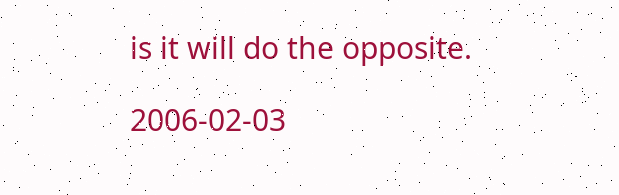is it will do the opposite.

2006-02-03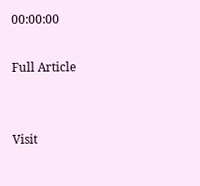00:00:00

Full Article


Visit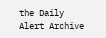the Daily Alert Archive